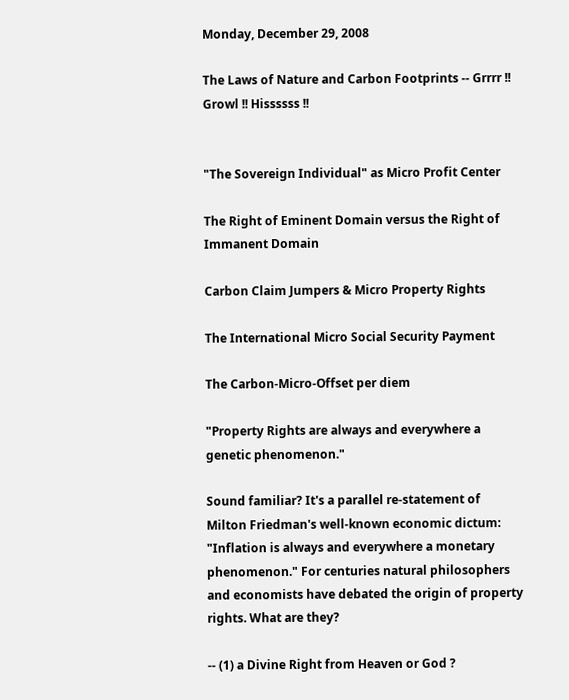Monday, December 29, 2008

The Laws of Nature and Carbon Footprints -- Grrrr !! Growl !! Hissssss !!


"The Sovereign Individual" as Micro Profit Center

The Right of Eminent Domain versus the Right of Immanent Domain

Carbon Claim Jumpers & Micro Property Rights

The International Micro Social Security Payment

The Carbon-Micro-Offset per diem

"Property Rights are always and everywhere a genetic phenomenon."

Sound familiar? It's a parallel re-statement of Milton Friedman's well-known economic dictum: "Inflation is always and everywhere a monetary phenomenon." For centuries natural philosophers and economists have debated the origin of property rights. What are they?

-- (1) a Divine Right from Heaven or God ?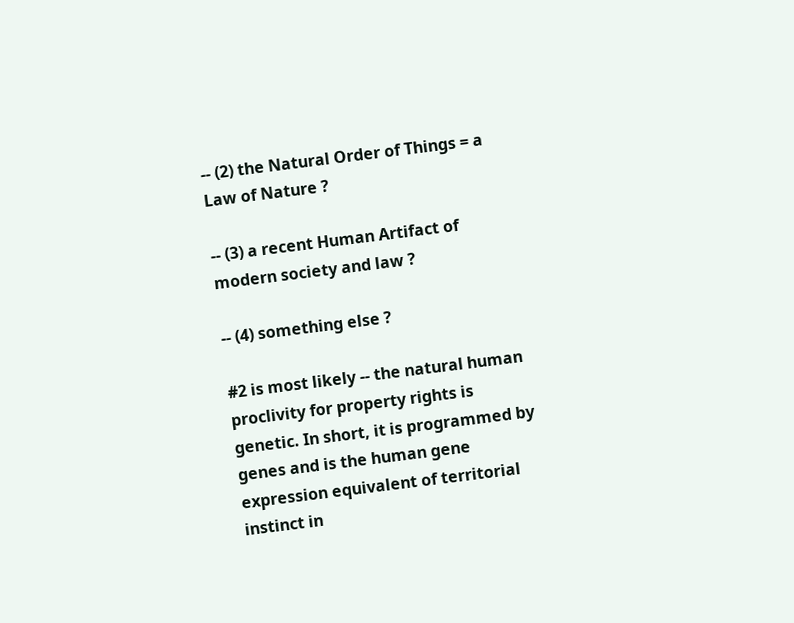-- (2) the Natural Order of Things = a Law of Nature ?

-- (3) a recent Human Artifact of modern society and law ?

-- (4) something else ?

#2 is most likely -- the natural human proclivity for property rights is genetic. In short, it is programmed by genes and is the human gene expression equivalent of territorial instinct in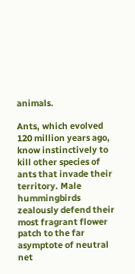animals.

Ants, which evolved 120 million years ago, know instinctively to kill other species of ants that invade their territory. Male hummingbirds zealously defend their most fragrant flower patch to the far asymptote of neutral net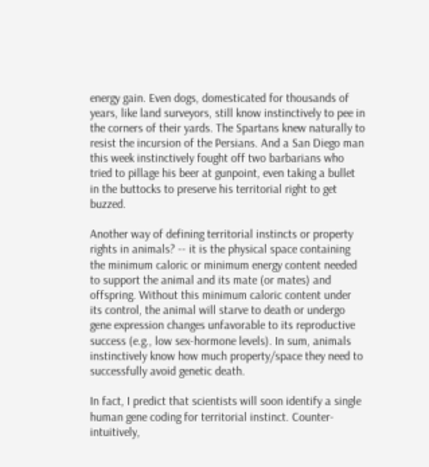energy gain. Even dogs, domesticated for thousands of years, like land surveyors, still know instinctively to pee in the corners of their yards. The Spartans knew naturally to resist the incursion of the Persians. And a San Diego man this week instinctively fought off two barbarians who tried to pillage his beer at gunpoint, even taking a bullet in the buttocks to preserve his territorial right to get buzzed.

Another way of defining territorial instincts or property rights in animals? -- it is the physical space containing the minimum caloric or minimum energy content needed to support the animal and its mate (or mates) and offspring. Without this minimum caloric content under its control, the animal will starve to death or undergo gene expression changes unfavorable to its reproductive success (e.g., low sex-hormone levels). In sum, animals instinctively know how much property/space they need to successfully avoid genetic death.

In fact, I predict that scientists will soon identify a single human gene coding for territorial instinct. Counter-intuitively,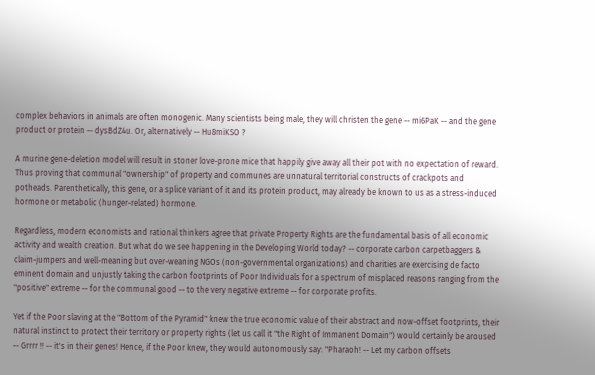complex behaviors in animals are often monogenic. Many scientists being male, they will christen the gene -- mi6PaK -- and the gene product or protein -- dysBdZ4u. Or, alternatively -- Hu8miKSO ?

A murine gene-deletion model will result in stoner love-prone mice that happily give away all their pot with no expectation of reward. Thus proving that communal "ownership" of property and communes are unnatural territorial constructs of crackpots and potheads. Parenthetically, this gene, or a splice variant of it and its protein product, may already be known to us as a stress-induced hormone or metabolic (hunger-related) hormone.

Regardless, modern economists and rational thinkers agree that private Property Rights are the fundamental basis of all economic activity and wealth creation. But what do we see happening in the Developing World today? -- corporate carbon carpetbaggers & claim-jumpers and well-meaning but over-weaning NGOs (non-governmental organizations) and charities are exercising de facto eminent domain and unjustly taking the carbon footprints of Poor Individuals for a spectrum of misplaced reasons ranging from the "positive" extreme -- for the communal good -- to the very negative extreme -- for corporate profits.

Yet if the Poor slaving at the "Bottom of the Pyramid" knew the true economic value of their abstract and now-offset footprints, their natural instinct to protect their territory or property rights (let us call it "the Right of Immanent Domain") would certainly be aroused -- Grrrr !! -- it's in their genes! Hence, if the Poor knew, they would autonomously say: "Pharaoh! -- Let my carbon offsets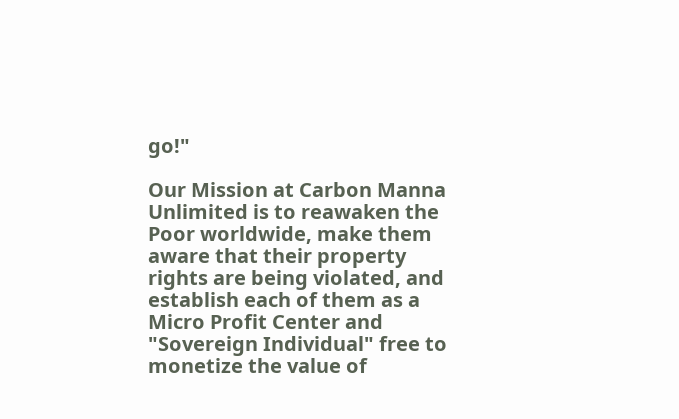go!"

Our Mission at Carbon Manna Unlimited is to reawaken the Poor worldwide, make them aware that their property rights are being violated, and establish each of them as a Micro Profit Center and "Sovereign Individual" free to monetize the value of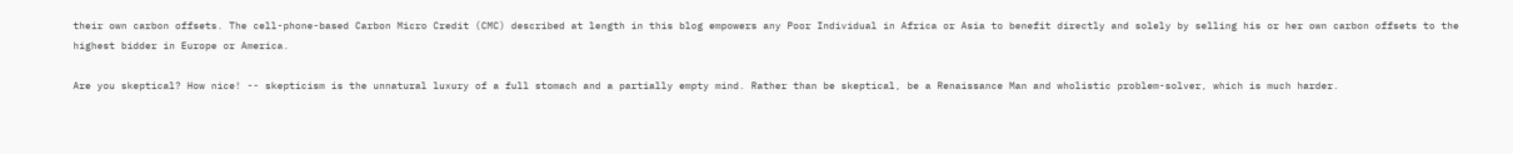their own carbon offsets. The cell-phone-based Carbon Micro Credit (CMC) described at length in this blog empowers any Poor Individual in Africa or Asia to benefit directly and solely by selling his or her own carbon offsets to the highest bidder in Europe or America.

Are you skeptical? How nice! -- skepticism is the unnatural luxury of a full stomach and a partially empty mind. Rather than be skeptical, be a Renaissance Man and wholistic problem-solver, which is much harder.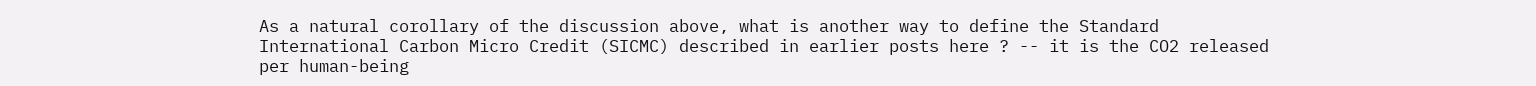As a natural corollary of the discussion above, what is another way to define the Standard International Carbon Micro Credit (SICMC) described in earlier posts here ? -- it is the CO2 released per human-being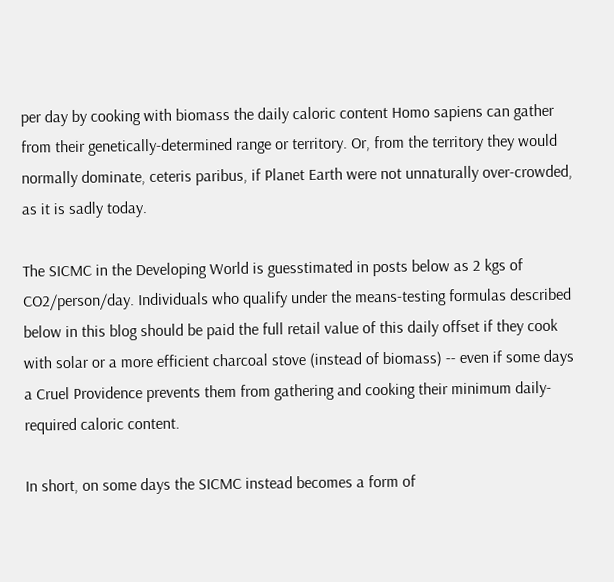per day by cooking with biomass the daily caloric content Homo sapiens can gather from their genetically-determined range or territory. Or, from the territory they would normally dominate, ceteris paribus, if Planet Earth were not unnaturally over-crowded, as it is sadly today.

The SICMC in the Developing World is guesstimated in posts below as 2 kgs of CO2/person/day. Individuals who qualify under the means-testing formulas described below in this blog should be paid the full retail value of this daily offset if they cook with solar or a more efficient charcoal stove (instead of biomass) -- even if some days a Cruel Providence prevents them from gathering and cooking their minimum daily-required caloric content.

In short, on some days the SICMC instead becomes a form of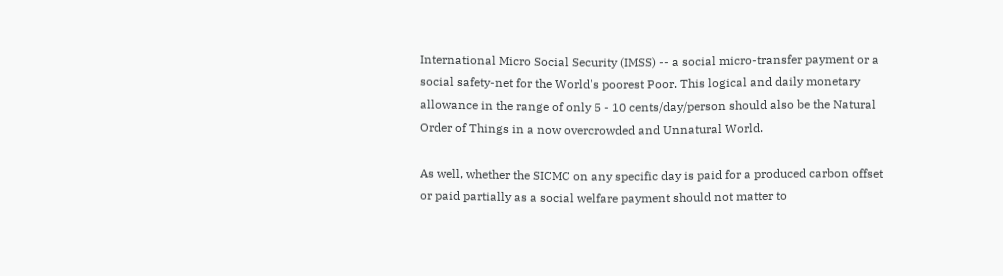International Micro Social Security (IMSS) -- a social micro-transfer payment or a social safety-net for the World's poorest Poor. This logical and daily monetary allowance in the range of only 5 - 10 cents/day/person should also be the Natural Order of Things in a now overcrowded and Unnatural World.

As well, whether the SICMC on any specific day is paid for a produced carbon offset or paid partially as a social welfare payment should not matter to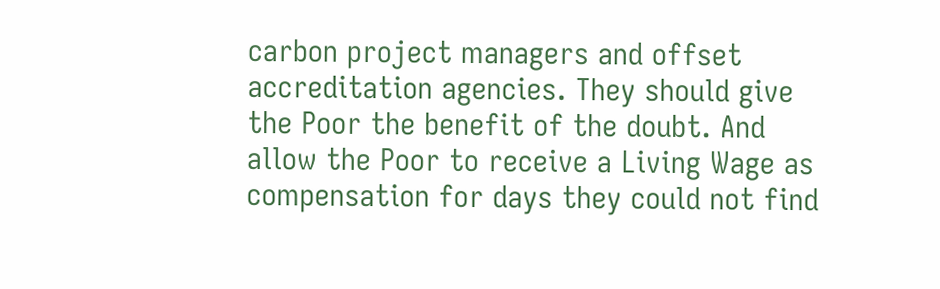carbon project managers and offset accreditation agencies. They should give the Poor the benefit of the doubt. And allow the Poor to receive a Living Wage as compensation for days they could not find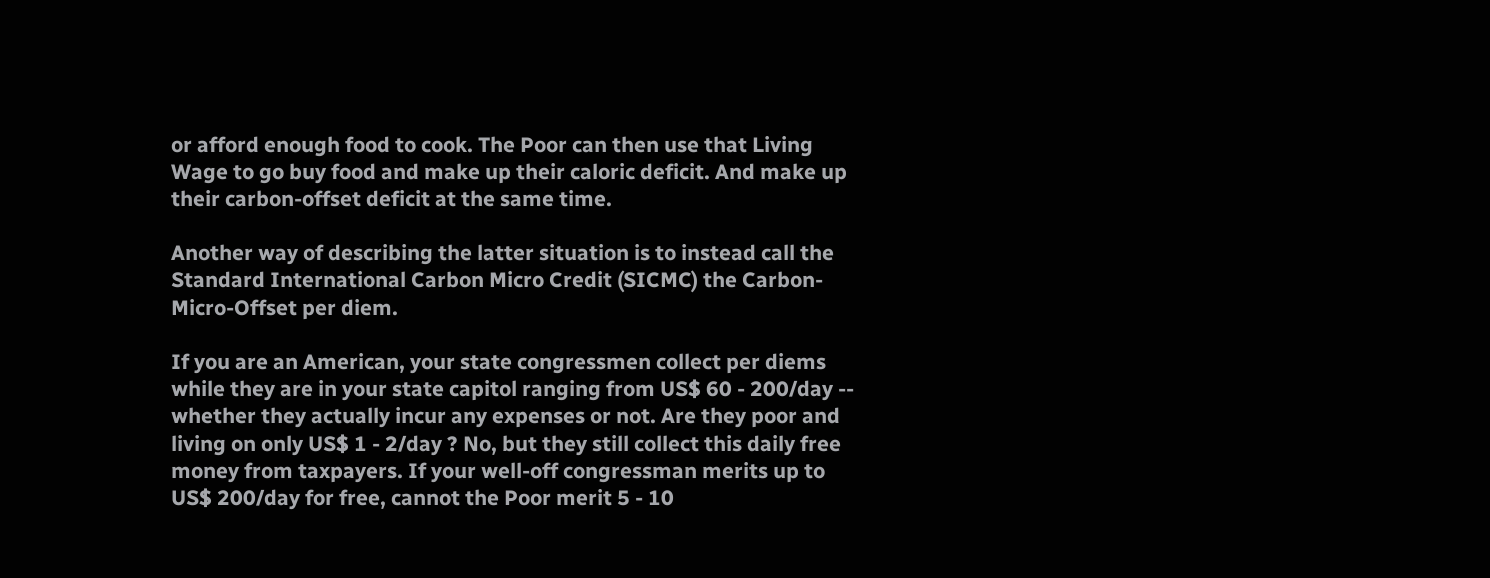or afford enough food to cook. The Poor can then use that Living Wage to go buy food and make up their caloric deficit. And make up their carbon-offset deficit at the same time.

Another way of describing the latter situation is to instead call the Standard International Carbon Micro Credit (SICMC) the Carbon-Micro-Offset per diem.

If you are an American, your state congressmen collect per diems while they are in your state capitol ranging from US$ 60 - 200/day -- whether they actually incur any expenses or not. Are they poor and living on only US$ 1 - 2/day ? No, but they still collect this daily free money from taxpayers. If your well-off congressman merits up to US$ 200/day for free, cannot the Poor merit 5 - 10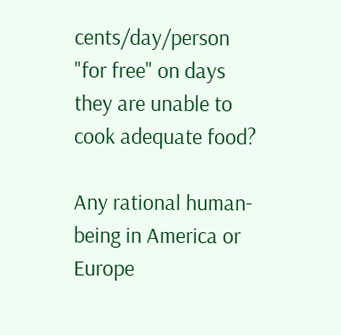cents/day/person "for free" on days they are unable to cook adequate food?

Any rational human-being in America or Europe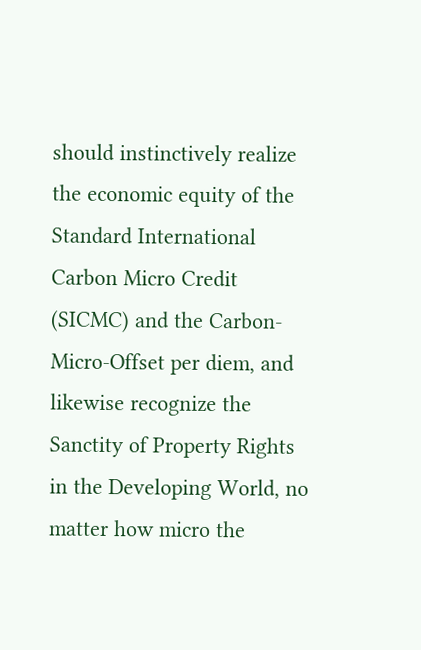should instinctively realize the economic equity of the Standard International Carbon Micro Credit (SICMC) and the Carbon-Micro-Offset per diem, and likewise recognize the Sanctity of Property Rights in the Developing World, no matter how micro the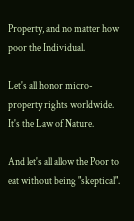Property, and no matter how poor the Individual.

Let's all honor micro-property rights worldwide. It's the Law of Nature.

And let's all allow the Poor to eat without being "skeptical".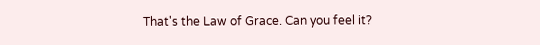That's the Law of Grace. Can you feel it?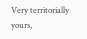Very territorially yours,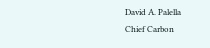David A. Palella
Chief Carbon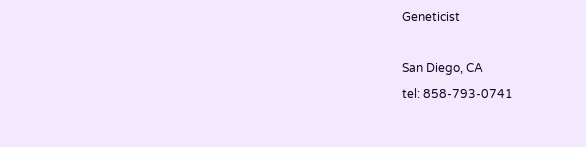Geneticist

San Diego, CA
tel: 858-793-0741